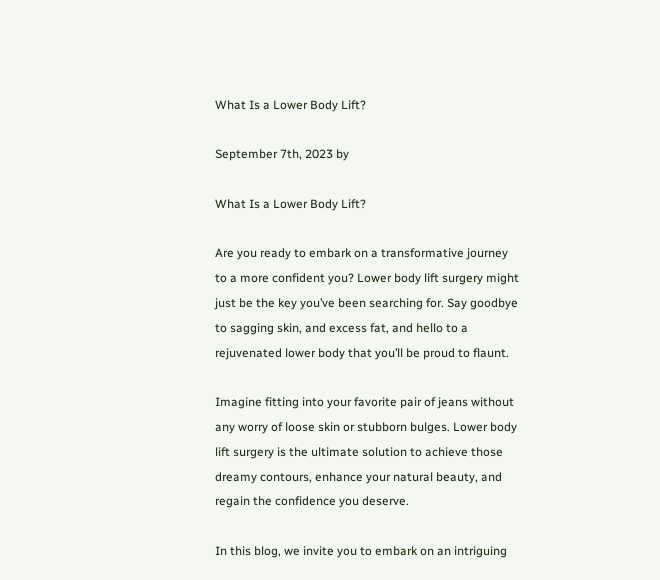What Is a Lower Body Lift?

September 7th, 2023 by

What Is a Lower Body Lift?

Are you ready to embark on a transformative journey to a more confident you? Lower body lift surgery might just be the key you’ve been searching for. Say goodbye to sagging skin, and excess fat, and hello to a rejuvenated lower body that you’ll be proud to flaunt.

Imagine fitting into your favorite pair of jeans without any worry of loose skin or stubborn bulges. Lower body lift surgery is the ultimate solution to achieve those dreamy contours, enhance your natural beauty, and regain the confidence you deserve.

In this blog, we invite you to embark on an intriguing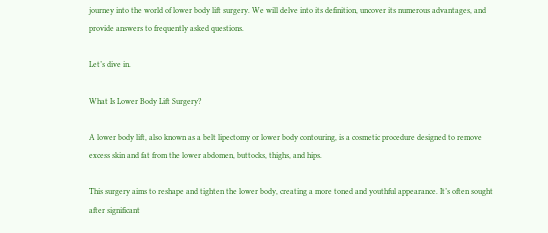journey into the world of lower body lift surgery. We will delve into its definition, uncover its numerous advantages, and provide answers to frequently asked questions.

Let’s dive in.

What Is Lower Body Lift Surgery?

A lower body lift, also known as a belt lipectomy or lower body contouring, is a cosmetic procedure designed to remove excess skin and fat from the lower abdomen, buttocks, thighs, and hips.

This surgery aims to reshape and tighten the lower body, creating a more toned and youthful appearance. It’s often sought after significant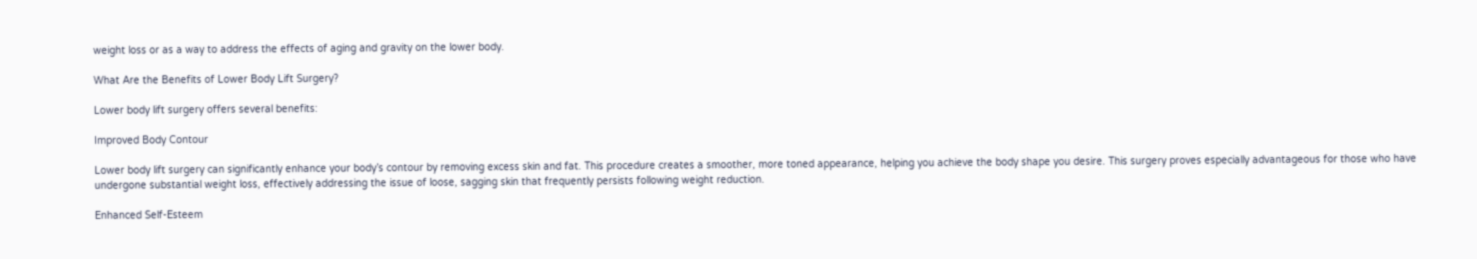weight loss or as a way to address the effects of aging and gravity on the lower body.

What Are the Benefits of Lower Body Lift Surgery?

Lower body lift surgery offers several benefits:

Improved Body Contour

Lower body lift surgery can significantly enhance your body’s contour by removing excess skin and fat. This procedure creates a smoother, more toned appearance, helping you achieve the body shape you desire. This surgery proves especially advantageous for those who have undergone substantial weight loss, effectively addressing the issue of loose, sagging skin that frequently persists following weight reduction.

Enhanced Self-Esteem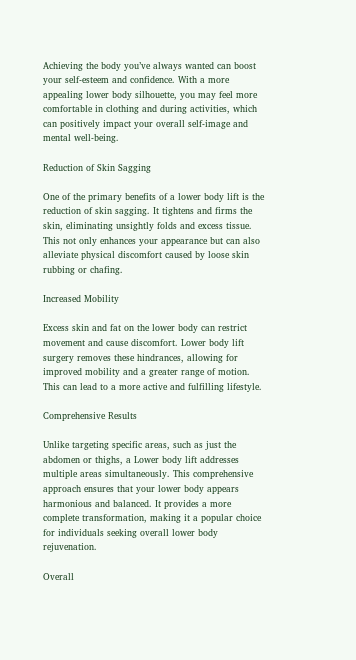Achieving the body you’ve always wanted can boost your self-esteem and confidence. With a more appealing lower body silhouette, you may feel more comfortable in clothing and during activities, which can positively impact your overall self-image and mental well-being.

Reduction of Skin Sagging

One of the primary benefits of a lower body lift is the reduction of skin sagging. It tightens and firms the skin, eliminating unsightly folds and excess tissue. This not only enhances your appearance but can also alleviate physical discomfort caused by loose skin rubbing or chafing.

Increased Mobility

Excess skin and fat on the lower body can restrict movement and cause discomfort. Lower body lift surgery removes these hindrances, allowing for improved mobility and a greater range of motion. This can lead to a more active and fulfilling lifestyle.

Comprehensive Results

Unlike targeting specific areas, such as just the abdomen or thighs, a Lower body lift addresses multiple areas simultaneously. This comprehensive approach ensures that your lower body appears harmonious and balanced. It provides a more complete transformation, making it a popular choice for individuals seeking overall lower body rejuvenation.

Overall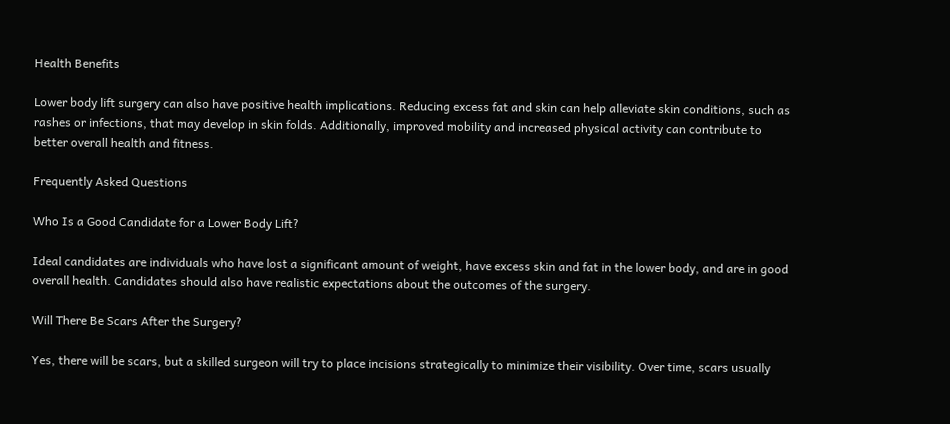Health Benefits

Lower body lift surgery can also have positive health implications. Reducing excess fat and skin can help alleviate skin conditions, such as rashes or infections, that may develop in skin folds. Additionally, improved mobility and increased physical activity can contribute to better overall health and fitness.

Frequently Asked Questions

Who Is a Good Candidate for a Lower Body Lift?

Ideal candidates are individuals who have lost a significant amount of weight, have excess skin and fat in the lower body, and are in good overall health. Candidates should also have realistic expectations about the outcomes of the surgery.

Will There Be Scars After the Surgery?

Yes, there will be scars, but a skilled surgeon will try to place incisions strategically to minimize their visibility. Over time, scars usually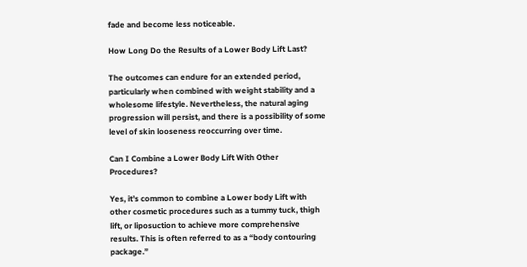fade and become less noticeable.

How Long Do the Results of a Lower Body Lift Last?

The outcomes can endure for an extended period, particularly when combined with weight stability and a wholesome lifestyle. Nevertheless, the natural aging progression will persist, and there is a possibility of some level of skin looseness reoccurring over time.

Can I Combine a Lower Body Lift With Other Procedures?

Yes, it’s common to combine a Lower body Lift with other cosmetic procedures such as a tummy tuck, thigh lift, or liposuction to achieve more comprehensive results. This is often referred to as a “body contouring package.”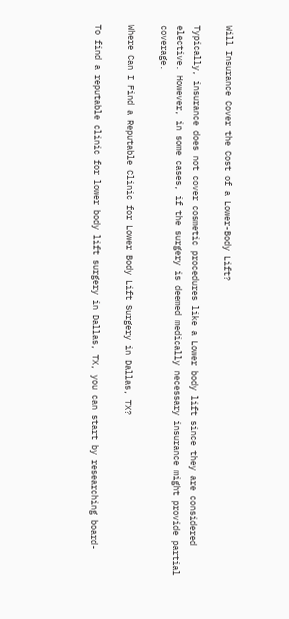Will Insurance Cover the Cost of a Lower-Body Lift?

Typically, insurance does not cover cosmetic procedures like a Lower body lift since they are considered elective. However, in some cases, if the surgery is deemed medically necessary insurance might provide partial coverage.

Where Can I Find a Reputable Clinic for Lower Body Lift Surgery in Dallas, TX?

To find a reputable clinic for lower body lift surgery in Dallas, TX, you can start by researching board-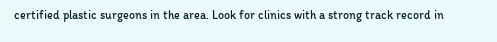certified plastic surgeons in the area. Look for clinics with a strong track record in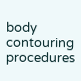body contouring procedures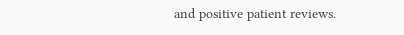and positive patient reviews.